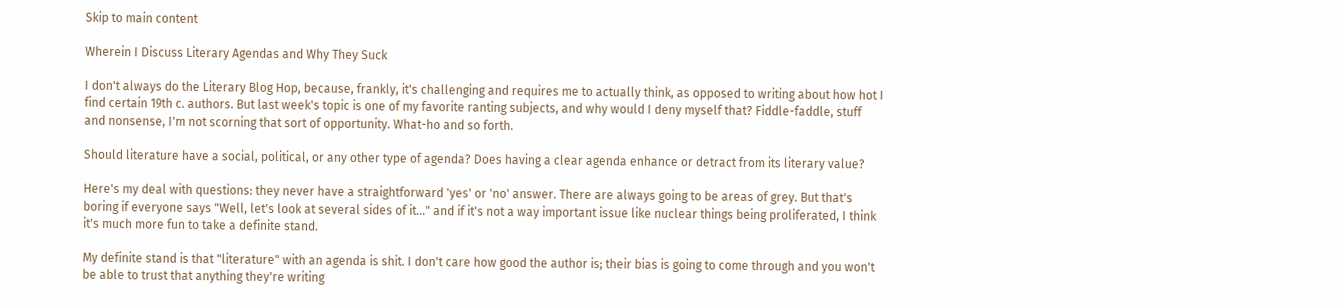Skip to main content

Wherein I Discuss Literary Agendas and Why They Suck

I don't always do the Literary Blog Hop, because, frankly, it's challenging and requires me to actually think, as opposed to writing about how hot I find certain 19th c. authors. But last week's topic is one of my favorite ranting subjects, and why would I deny myself that? Fiddle-faddle, stuff and nonsense, I'm not scorning that sort of opportunity. What-ho and so forth.

Should literature have a social, political, or any other type of agenda? Does having a clear agenda enhance or detract from its literary value?

Here's my deal with questions: they never have a straightforward 'yes' or 'no' answer. There are always going to be areas of grey. But that's boring if everyone says "Well, let's look at several sides of it..." and if it's not a way important issue like nuclear things being proliferated, I think it's much more fun to take a definite stand.

My definite stand is that "literature" with an agenda is shit. I don't care how good the author is; their bias is going to come through and you won't be able to trust that anything they're writing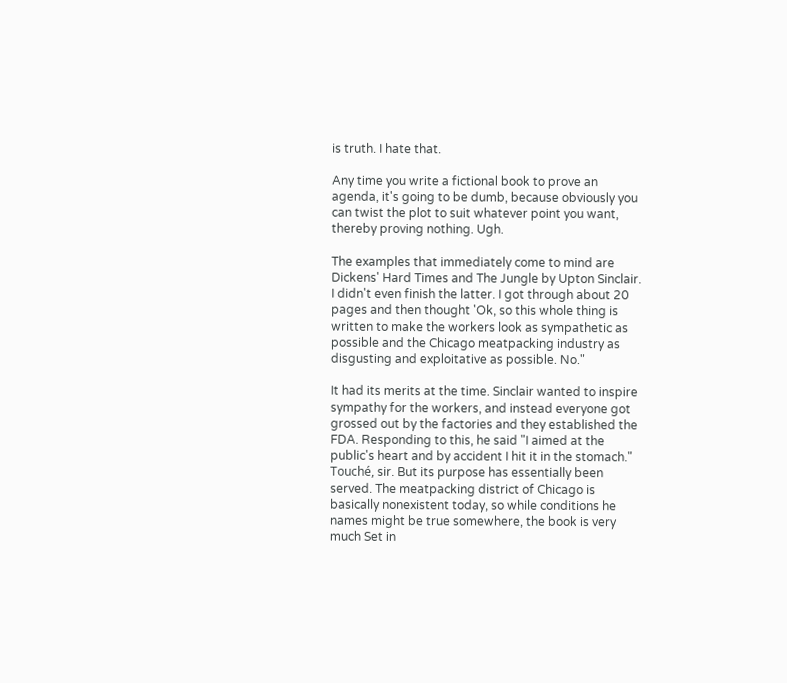is truth. I hate that.

Any time you write a fictional book to prove an agenda, it's going to be dumb, because obviously you can twist the plot to suit whatever point you want, thereby proving nothing. Ugh.

The examples that immediately come to mind are Dickens' Hard Times and The Jungle by Upton Sinclair. I didn't even finish the latter. I got through about 20 pages and then thought 'Ok, so this whole thing is written to make the workers look as sympathetic as possible and the Chicago meatpacking industry as disgusting and exploitative as possible. No."

It had its merits at the time. Sinclair wanted to inspire sympathy for the workers, and instead everyone got grossed out by the factories and they established the FDA. Responding to this, he said "I aimed at the public's heart and by accident I hit it in the stomach." Touché, sir. But its purpose has essentially been served. The meatpacking district of Chicago is basically nonexistent today, so while conditions he names might be true somewhere, the book is very much Set in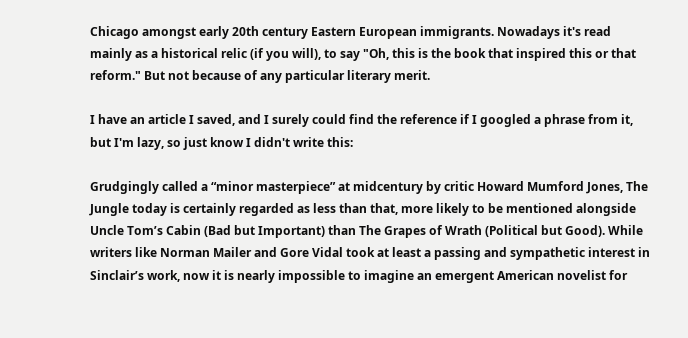Chicago amongst early 20th century Eastern European immigrants. Nowadays it's read mainly as a historical relic (if you will), to say "Oh, this is the book that inspired this or that reform." But not because of any particular literary merit.

I have an article I saved, and I surely could find the reference if I googled a phrase from it, but I'm lazy, so just know I didn't write this:

Grudgingly called a “minor masterpiece” at midcentury by critic Howard Mumford Jones, The Jungle today is certainly regarded as less than that, more likely to be mentioned alongside Uncle Tom’s Cabin (Bad but Important) than The Grapes of Wrath (Political but Good). While writers like Norman Mailer and Gore Vidal took at least a passing and sympathetic interest in Sinclair’s work, now it is nearly impossible to imagine an emergent American novelist for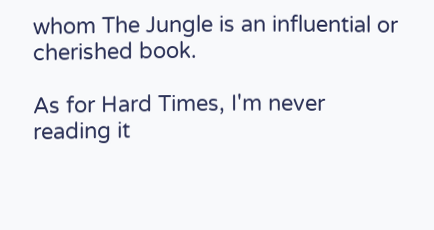whom The Jungle is an influential or cherished book.

As for Hard Times, I'm never reading it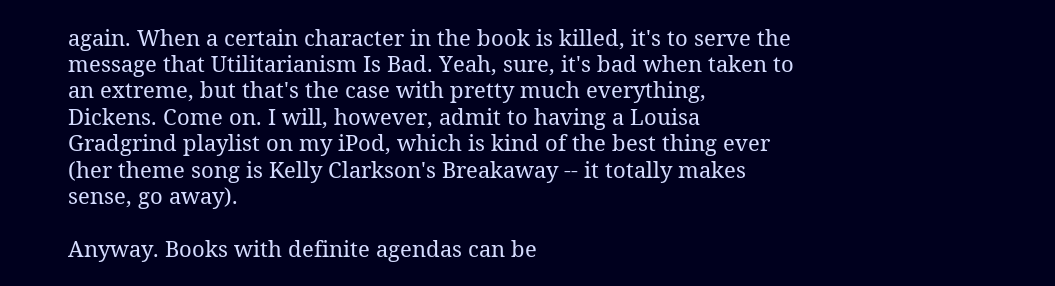again. When a certain character in the book is killed, it's to serve the message that Utilitarianism Is Bad. Yeah, sure, it's bad when taken to an extreme, but that's the case with pretty much everything, Dickens. Come on. I will, however, admit to having a Louisa Gradgrind playlist on my iPod, which is kind of the best thing ever (her theme song is Kelly Clarkson's Breakaway -- it totally makes sense, go away).

Anyway. Books with definite agendas can be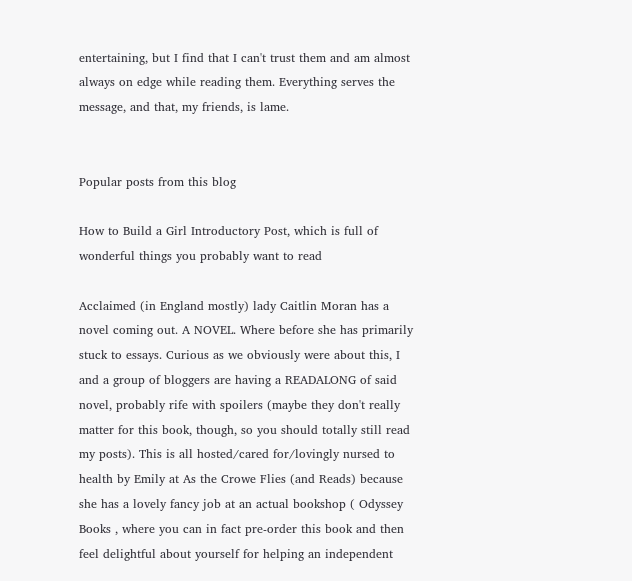entertaining, but I find that I can't trust them and am almost always on edge while reading them. Everything serves the message, and that, my friends, is lame.


Popular posts from this blog

How to Build a Girl Introductory Post, which is full of wonderful things you probably want to read

Acclaimed (in England mostly) lady Caitlin Moran has a novel coming out. A NOVEL. Where before she has primarily stuck to essays. Curious as we obviously were about this, I and a group of bloggers are having a READALONG of said novel, probably rife with spoilers (maybe they don't really matter for this book, though, so you should totally still read my posts). This is all hosted/cared for/lovingly nursed to health by Emily at As the Crowe Flies (and Reads) because she has a lovely fancy job at an actual bookshop ( Odyssey Books , where you can in fact pre-order this book and then feel delightful about yourself for helping an independent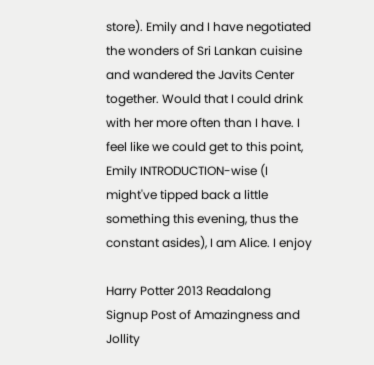store). Emily and I have negotiated the wonders of Sri Lankan cuisine and wandered the Javits Center together. Would that I could drink with her more often than I have. I feel like we could get to this point, Emily INTRODUCTION-wise (I might've tipped back a little something this evening, thus the constant asides), I am Alice. I enjoy

Harry Potter 2013 Readalong Signup Post of Amazingness and Jollity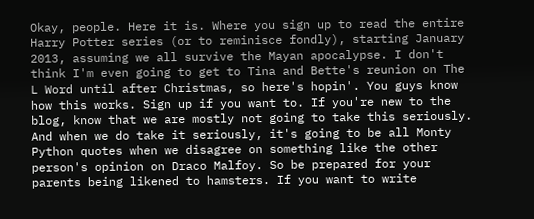Okay, people. Here it is. Where you sign up to read the entire Harry Potter series (or to reminisce fondly), starting January 2013, assuming we all survive the Mayan apocalypse. I don't think I'm even going to get to Tina and Bette's reunion on The L Word until after Christmas, so here's hopin'. You guys know how this works. Sign up if you want to. If you're new to the blog, know that we are mostly not going to take this seriously. And when we do take it seriously, it's going to be all Monty Python quotes when we disagree on something like the other person's opinion on Draco Malfoy. So be prepared for your parents being likened to hamsters. If you want to write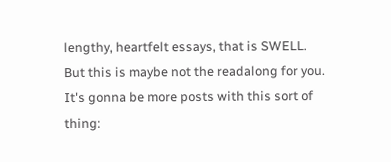lengthy, heartfelt essays, that is SWELL. But this is maybe not the readalong for you. It's gonna be more posts with this sort of thing: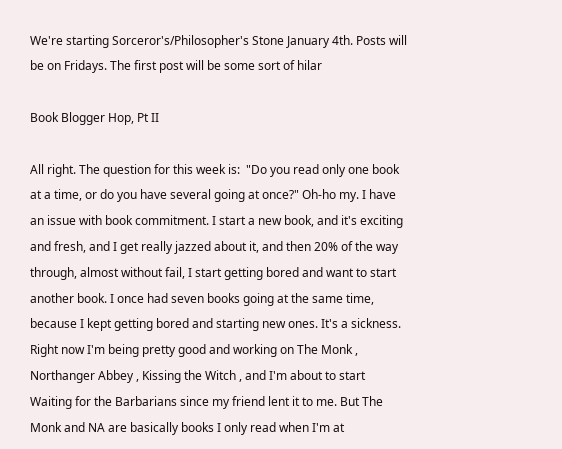We're starting Sorceror's/Philosopher's Stone January 4th. Posts will be on Fridays. The first post will be some sort of hilar

Book Blogger Hop, Pt II

All right. The question for this week is:  "Do you read only one book at a time, or do you have several going at once?" Oh-ho my. I have an issue with book commitment. I start a new book, and it's exciting and fresh, and I get really jazzed about it, and then 20% of the way through, almost without fail, I start getting bored and want to start another book. I once had seven books going at the same time, because I kept getting bored and starting new ones. It's a sickness. Right now I'm being pretty good and working on The Monk , Northanger Abbey , Kissing the Witch , and I'm about to start Waiting for the Barbarians since my friend lent it to me. But The Monk and NA are basically books I only read when I'm at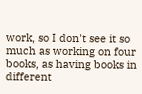work, so I don't see it so much as working on four books, as having books in different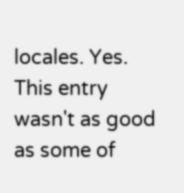locales. Yes. This entry wasn't as good as some of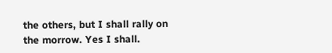the others, but I shall rally on the morrow. Yes I shall.